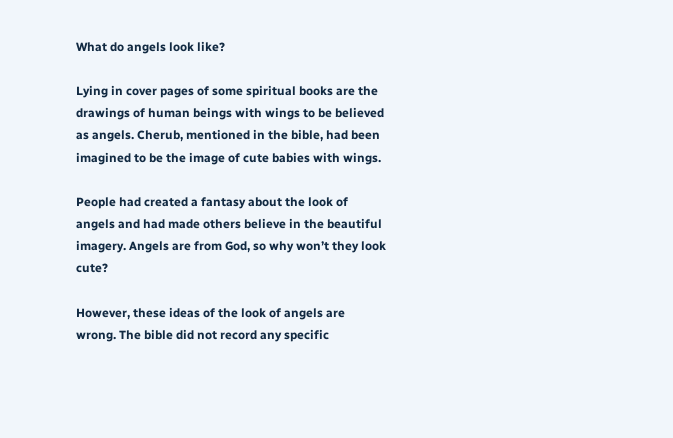What do angels look like?

Lying in cover pages of some spiritual books are the drawings of human beings with wings to be believed as angels. Cherub, mentioned in the bible, had been imagined to be the image of cute babies with wings.

People had created a fantasy about the look of angels and had made others believe in the beautiful imagery. Angels are from God, so why won’t they look cute?

However, these ideas of the look of angels are wrong. The bible did not record any specific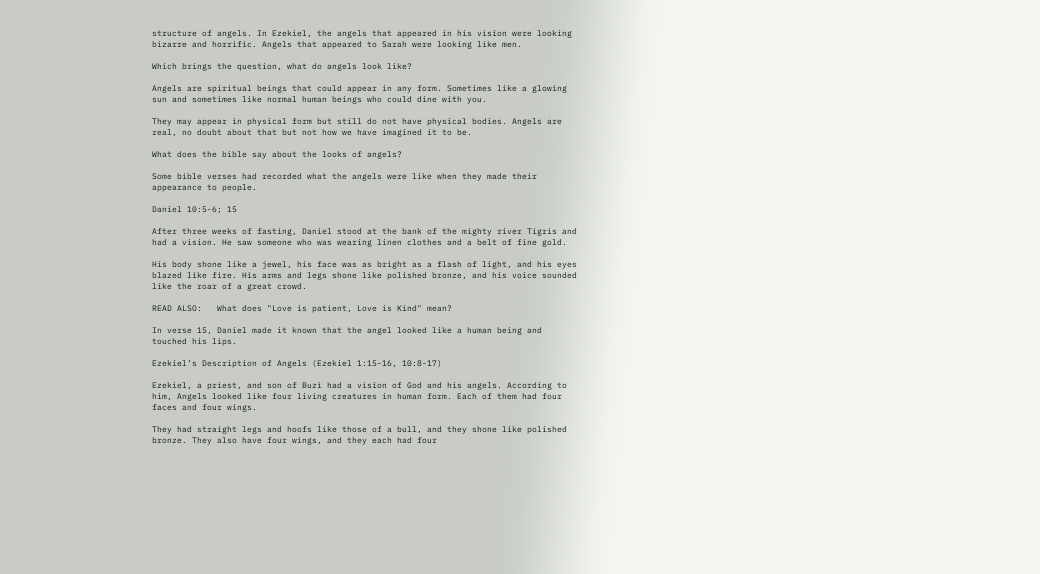structure of angels. In Ezekiel, the angels that appeared in his vision were looking bizarre and horrific. Angels that appeared to Sarah were looking like men.

Which brings the question, what do angels look like?

Angels are spiritual beings that could appear in any form. Sometimes like a glowing sun and sometimes like normal human beings who could dine with you.

They may appear in physical form but still do not have physical bodies. Angels are real, no doubt about that but not how we have imagined it to be.

What does the bible say about the looks of angels?

Some bible verses had recorded what the angels were like when they made their appearance to people.

Daniel 10:5-6; 15

After three weeks of fasting, Daniel stood at the bank of the mighty river Tigris and had a vision. He saw someone who was wearing linen clothes and a belt of fine gold.

His body shone like a jewel, his face was as bright as a flash of light, and his eyes blazed like fire. His arms and legs shone like polished bronze, and his voice sounded like the roar of a great crowd.

READ ALSO:   What does "Love is patient, Love is Kind" mean?

In verse 15, Daniel made it known that the angel looked like a human being and touched his lips.

Ezekiel’s Description of Angels (Ezekiel 1:15-16, 10:8-17)

Ezekiel, a priest, and son of Buzi had a vision of God and his angels. According to him, Angels looked like four living creatures in human form. Each of them had four faces and four wings.

They had straight legs and hoofs like those of a bull, and they shone like polished bronze. They also have four wings, and they each had four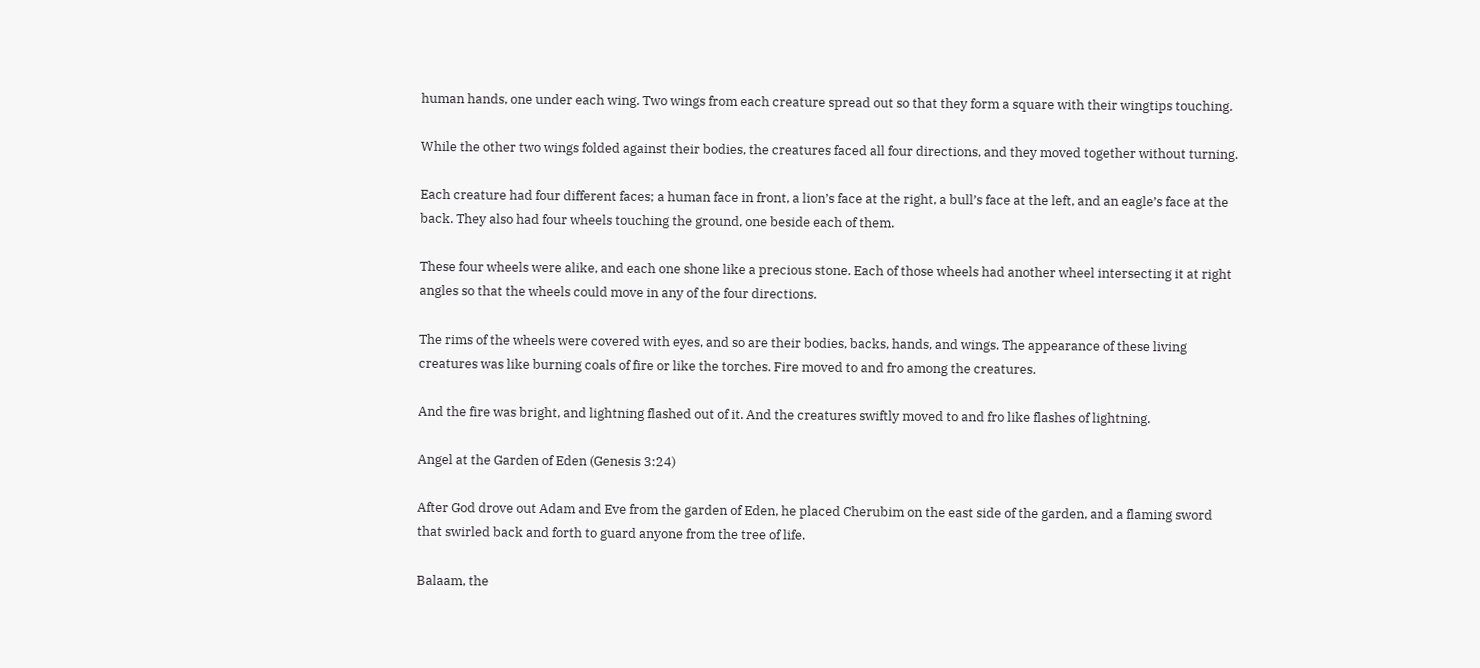human hands, one under each wing. Two wings from each creature spread out so that they form a square with their wingtips touching.

While the other two wings folded against their bodies, the creatures faced all four directions, and they moved together without turning.

Each creature had four different faces; a human face in front, a lion’s face at the right, a bull’s face at the left, and an eagle’s face at the back. They also had four wheels touching the ground, one beside each of them.

These four wheels were alike, and each one shone like a precious stone. Each of those wheels had another wheel intersecting it at right angles so that the wheels could move in any of the four directions.

The rims of the wheels were covered with eyes, and so are their bodies, backs, hands, and wings. The appearance of these living creatures was like burning coals of fire or like the torches. Fire moved to and fro among the creatures.

And the fire was bright, and lightning flashed out of it. And the creatures swiftly moved to and fro like flashes of lightning.

Angel at the Garden of Eden (Genesis 3:24)

After God drove out Adam and Eve from the garden of Eden, he placed Cherubim on the east side of the garden, and a flaming sword that swirled back and forth to guard anyone from the tree of life.

Balaam, the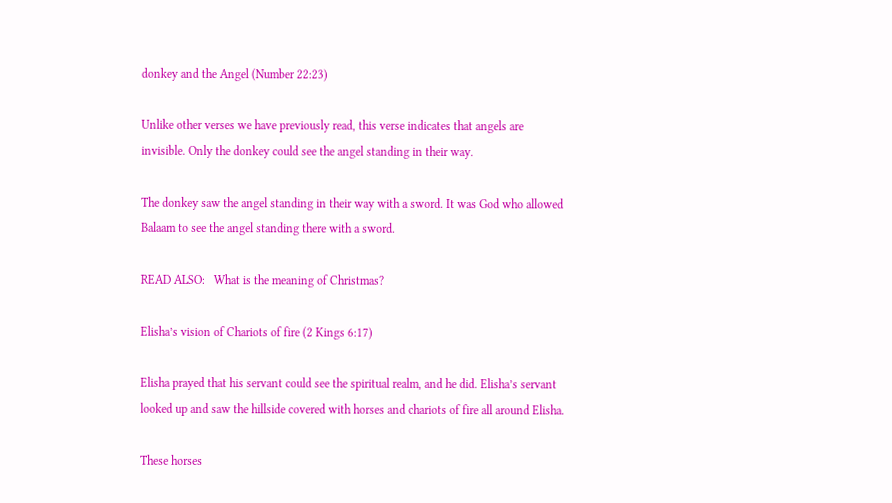donkey and the Angel (Number 22:23)

Unlike other verses we have previously read, this verse indicates that angels are invisible. Only the donkey could see the angel standing in their way.

The donkey saw the angel standing in their way with a sword. It was God who allowed Balaam to see the angel standing there with a sword.

READ ALSO:   What is the meaning of Christmas?

Elisha’s vision of Chariots of fire (2 Kings 6:17)

Elisha prayed that his servant could see the spiritual realm, and he did. Elisha’s servant looked up and saw the hillside covered with horses and chariots of fire all around Elisha.

These horses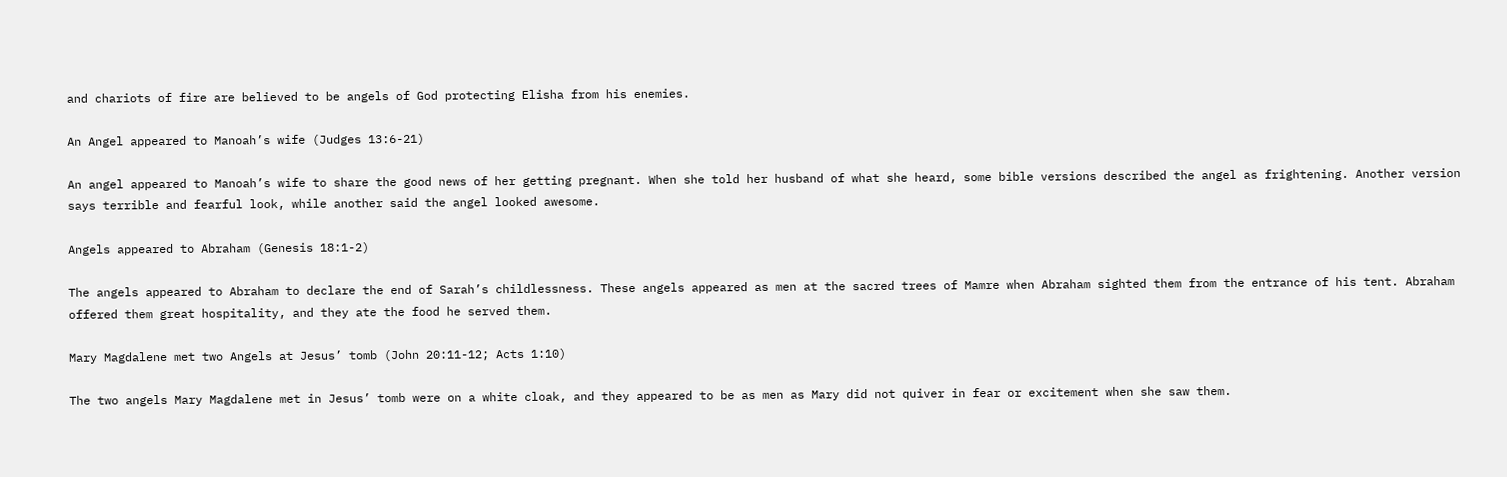and chariots of fire are believed to be angels of God protecting Elisha from his enemies.

An Angel appeared to Manoah’s wife (Judges 13:6-21)

An angel appeared to Manoah’s wife to share the good news of her getting pregnant. When she told her husband of what she heard, some bible versions described the angel as frightening. Another version says terrible and fearful look, while another said the angel looked awesome.

Angels appeared to Abraham (Genesis 18:1-2)

The angels appeared to Abraham to declare the end of Sarah’s childlessness. These angels appeared as men at the sacred trees of Mamre when Abraham sighted them from the entrance of his tent. Abraham offered them great hospitality, and they ate the food he served them.

Mary Magdalene met two Angels at Jesus’ tomb (John 20:11-12; Acts 1:10)

The two angels Mary Magdalene met in Jesus’ tomb were on a white cloak, and they appeared to be as men as Mary did not quiver in fear or excitement when she saw them.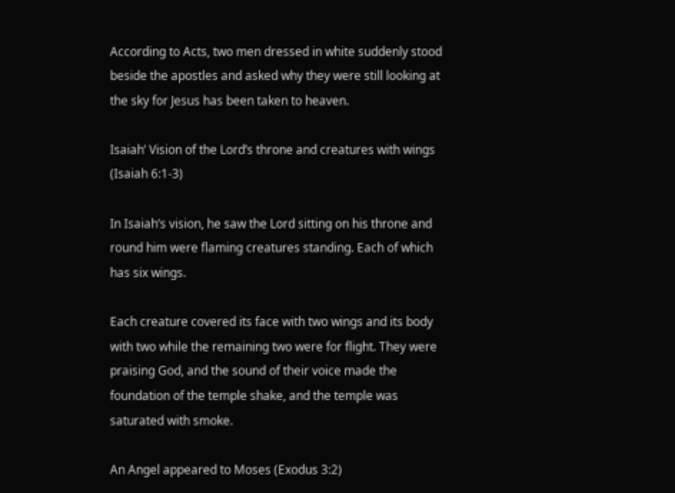According to Acts, two men dressed in white suddenly stood beside the apostles and asked why they were still looking at the sky for Jesus has been taken to heaven.

Isaiah’ Vision of the Lord’s throne and creatures with wings (Isaiah 6:1-3)

In Isaiah’s vision, he saw the Lord sitting on his throne and round him were flaming creatures standing. Each of which has six wings.

Each creature covered its face with two wings and its body with two while the remaining two were for flight. They were praising God, and the sound of their voice made the foundation of the temple shake, and the temple was saturated with smoke.

An Angel appeared to Moses (Exodus 3:2)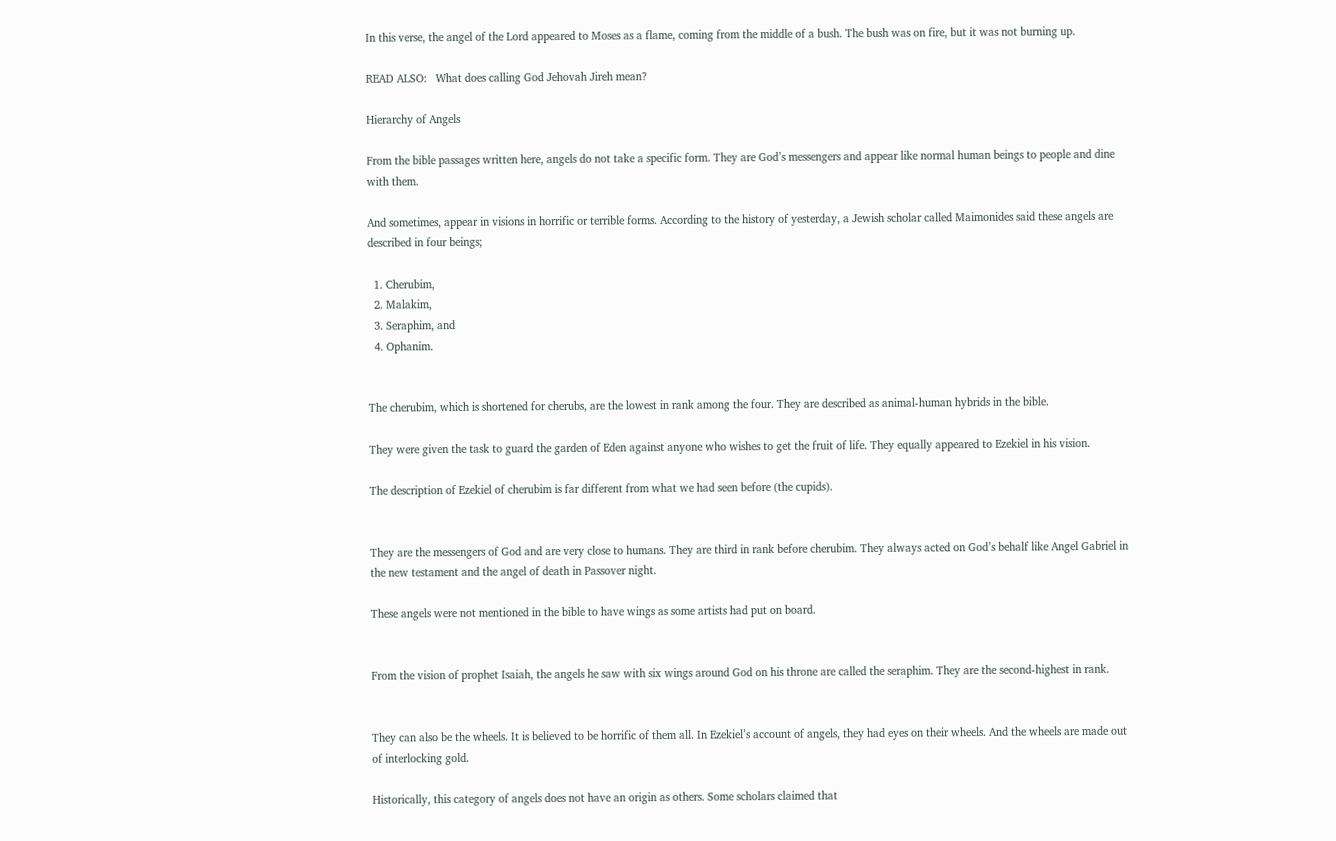In this verse, the angel of the Lord appeared to Moses as a flame, coming from the middle of a bush. The bush was on fire, but it was not burning up.

READ ALSO:   What does calling God Jehovah Jireh mean?

Hierarchy of Angels

From the bible passages written here, angels do not take a specific form. They are God’s messengers and appear like normal human beings to people and dine with them.

And sometimes, appear in visions in horrific or terrible forms. According to the history of yesterday, a Jewish scholar called Maimonides said these angels are described in four beings;

  1. Cherubim,
  2. Malakim,
  3. Seraphim, and
  4. Ophanim.


The cherubim, which is shortened for cherubs, are the lowest in rank among the four. They are described as animal-human hybrids in the bible.

They were given the task to guard the garden of Eden against anyone who wishes to get the fruit of life. They equally appeared to Ezekiel in his vision.

The description of Ezekiel of cherubim is far different from what we had seen before (the cupids).


They are the messengers of God and are very close to humans. They are third in rank before cherubim. They always acted on God’s behalf like Angel Gabriel in the new testament and the angel of death in Passover night.

These angels were not mentioned in the bible to have wings as some artists had put on board.


From the vision of prophet Isaiah, the angels he saw with six wings around God on his throne are called the seraphim. They are the second-highest in rank.


They can also be the wheels. It is believed to be horrific of them all. In Ezekiel’s account of angels, they had eyes on their wheels. And the wheels are made out of interlocking gold.

Historically, this category of angels does not have an origin as others. Some scholars claimed that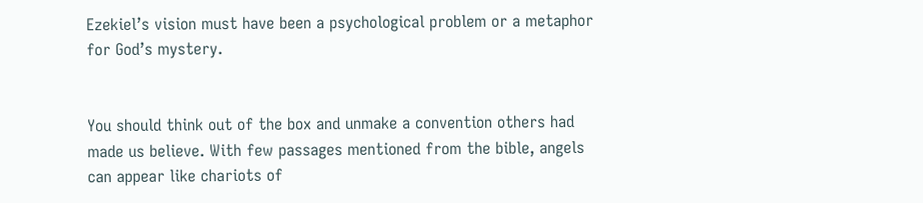Ezekiel’s vision must have been a psychological problem or a metaphor for God’s mystery.


You should think out of the box and unmake a convention others had made us believe. With few passages mentioned from the bible, angels can appear like chariots of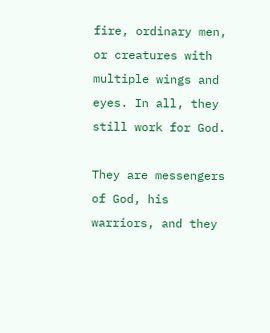fire, ordinary men, or creatures with multiple wings and eyes. In all, they still work for God.

They are messengers of God, his warriors, and they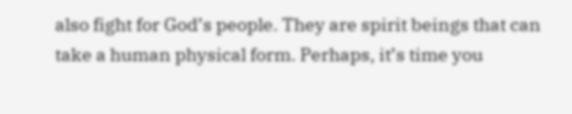also fight for God’s people. They are spirit beings that can take a human physical form. Perhaps, it’s time you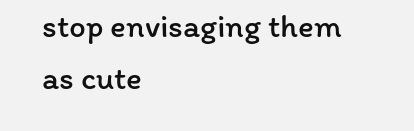stop envisaging them as cute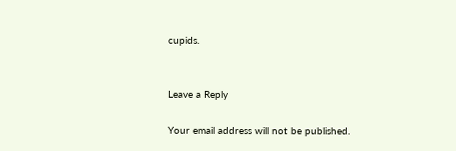cupids.


Leave a Reply

Your email address will not be published.